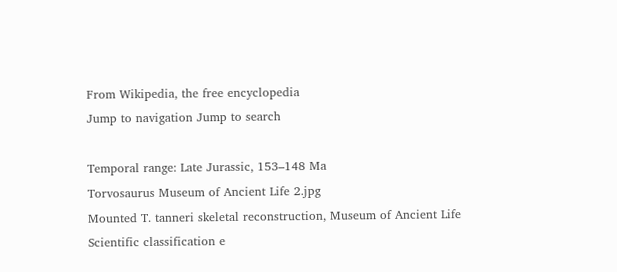From Wikipedia, the free encyclopedia
Jump to navigation Jump to search

Temporal range: Late Jurassic, 153–148 Ma
Torvosaurus Museum of Ancient Life 2.jpg
Mounted T. tanneri skeletal reconstruction, Museum of Ancient Life
Scientific classification e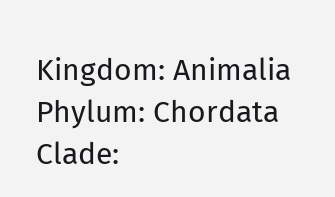Kingdom: Animalia
Phylum: Chordata
Clade: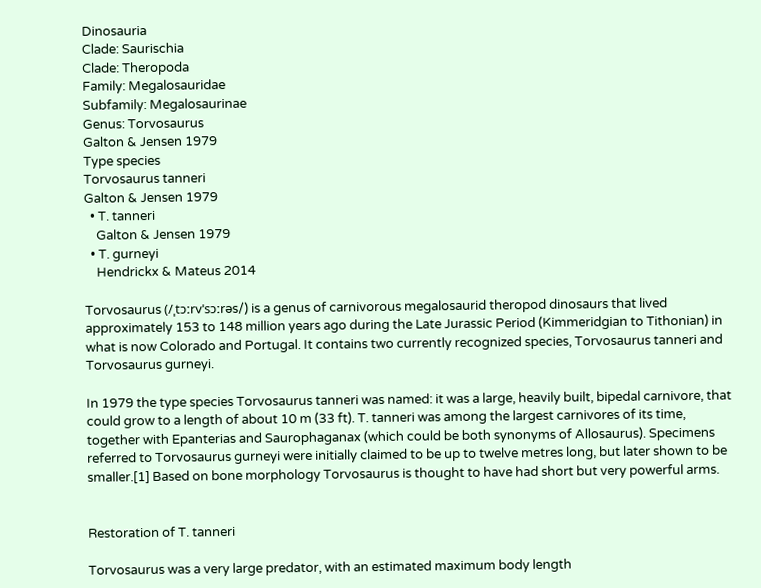Dinosauria
Clade: Saurischia
Clade: Theropoda
Family: Megalosauridae
Subfamily: Megalosaurinae
Genus: Torvosaurus
Galton & Jensen 1979
Type species
Torvosaurus tanneri
Galton & Jensen 1979
  • T. tanneri
    Galton & Jensen 1979
  • T. gurneyi
    Hendrickx & Mateus 2014

Torvosaurus (/ˌtɔːrvˈsɔːrəs/) is a genus of carnivorous megalosaurid theropod dinosaurs that lived approximately 153 to 148 million years ago during the Late Jurassic Period (Kimmeridgian to Tithonian) in what is now Colorado and Portugal. It contains two currently recognized species, Torvosaurus tanneri and Torvosaurus gurneyi.

In 1979 the type species Torvosaurus tanneri was named: it was a large, heavily built, bipedal carnivore, that could grow to a length of about 10 m (33 ft). T. tanneri was among the largest carnivores of its time, together with Epanterias and Saurophaganax (which could be both synonyms of Allosaurus). Specimens referred to Torvosaurus gurneyi were initially claimed to be up to twelve metres long, but later shown to be smaller.[1] Based on bone morphology Torvosaurus is thought to have had short but very powerful arms.


Restoration of T. tanneri

Torvosaurus was a very large predator, with an estimated maximum body length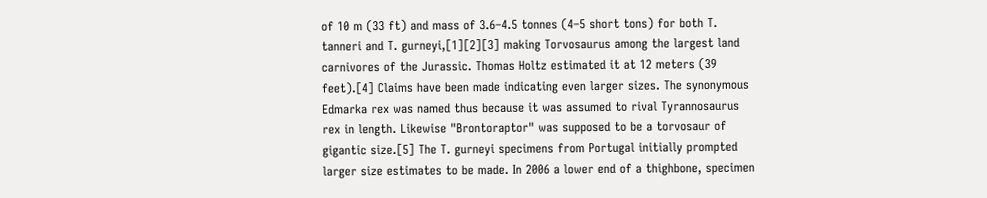of 10 m (33 ft) and mass of 3.6–4.5 tonnes (4–5 short tons) for both T. tanneri and T. gurneyi,[1][2][3] making Torvosaurus among the largest land carnivores of the Jurassic. Thomas Holtz estimated it at 12 meters (39 feet).[4] Claims have been made indicating even larger sizes. The synonymous Edmarka rex was named thus because it was assumed to rival Tyrannosaurus rex in length. Likewise "Brontoraptor" was supposed to be a torvosaur of gigantic size.[5] The T. gurneyi specimens from Portugal initially prompted larger size estimates to be made. In 2006 a lower end of a thighbone, specimen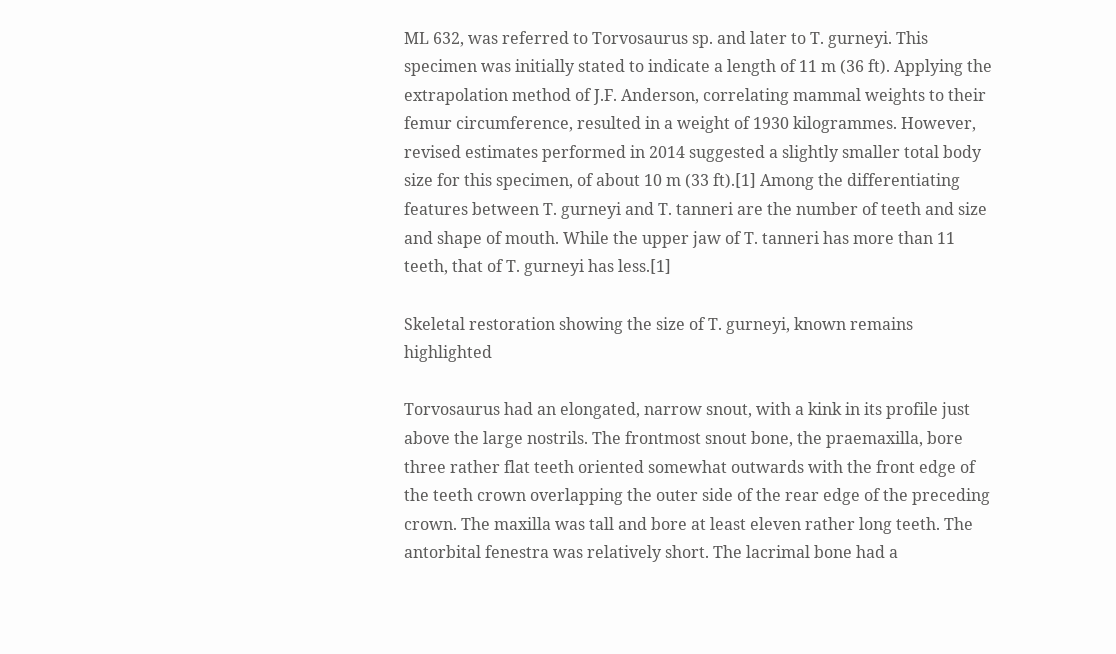ML 632, was referred to Torvosaurus sp. and later to T. gurneyi. This specimen was initially stated to indicate a length of 11 m (36 ft). Applying the extrapolation method of J.F. Anderson, correlating mammal weights to their femur circumference, resulted in a weight of 1930 kilogrammes. However, revised estimates performed in 2014 suggested a slightly smaller total body size for this specimen, of about 10 m (33 ft).[1] Among the differentiating features between T. gurneyi and T. tanneri are the number of teeth and size and shape of mouth. While the upper jaw of T. tanneri has more than 11 teeth, that of T. gurneyi has less.[1]

Skeletal restoration showing the size of T. gurneyi, known remains highlighted

Torvosaurus had an elongated, narrow snout, with a kink in its profile just above the large nostrils. The frontmost snout bone, the praemaxilla, bore three rather flat teeth oriented somewhat outwards with the front edge of the teeth crown overlapping the outer side of the rear edge of the preceding crown. The maxilla was tall and bore at least eleven rather long teeth. The antorbital fenestra was relatively short. The lacrimal bone had a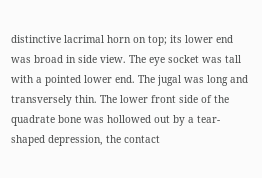distinctive lacrimal horn on top; its lower end was broad in side view. The eye socket was tall with a pointed lower end. The jugal was long and transversely thin. The lower front side of the quadrate bone was hollowed out by a tear-shaped depression, the contact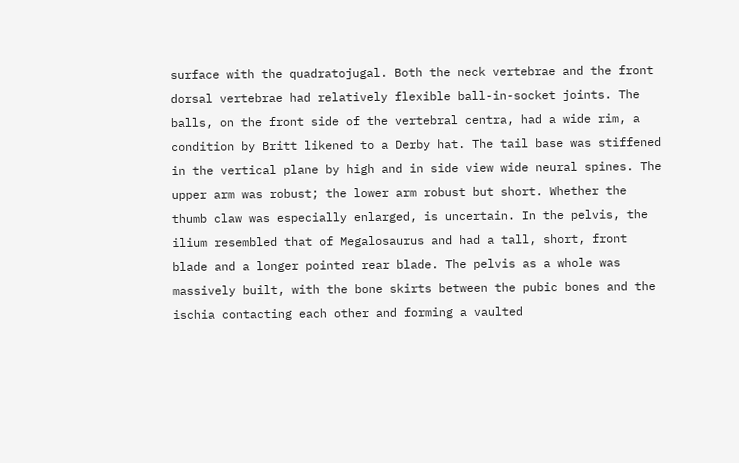surface with the quadratojugal. Both the neck vertebrae and the front dorsal vertebrae had relatively flexible ball-in-socket joints. The balls, on the front side of the vertebral centra, had a wide rim, a condition by Britt likened to a Derby hat. The tail base was stiffened in the vertical plane by high and in side view wide neural spines. The upper arm was robust; the lower arm robust but short. Whether the thumb claw was especially enlarged, is uncertain. In the pelvis, the ilium resembled that of Megalosaurus and had a tall, short, front blade and a longer pointed rear blade. The pelvis as a whole was massively built, with the bone skirts between the pubic bones and the ischia contacting each other and forming a vaulted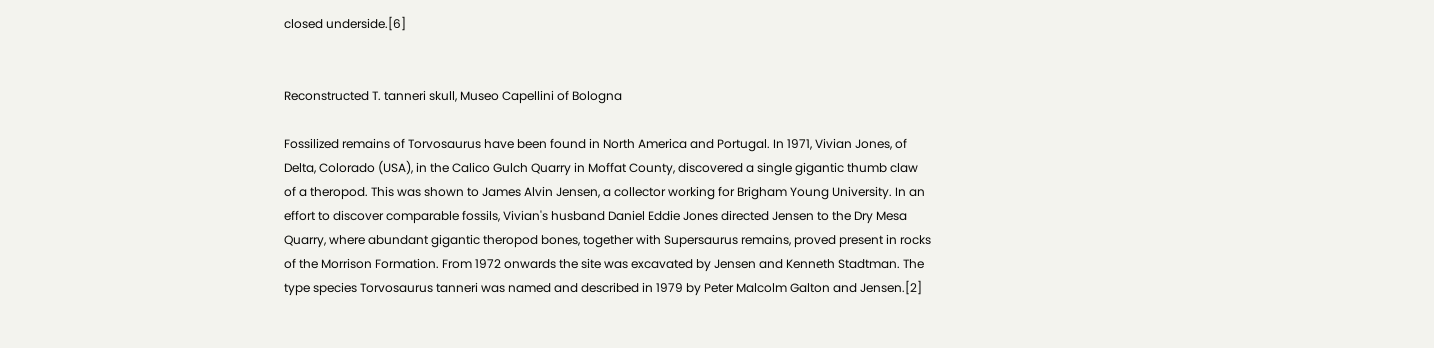closed underside.[6]


Reconstructed T. tanneri skull, Museo Capellini of Bologna

Fossilized remains of Torvosaurus have been found in North America and Portugal. In 1971, Vivian Jones, of Delta, Colorado (USA), in the Calico Gulch Quarry in Moffat County, discovered a single gigantic thumb claw of a theropod. This was shown to James Alvin Jensen, a collector working for Brigham Young University. In an effort to discover comparable fossils, Vivian's husband Daniel Eddie Jones directed Jensen to the Dry Mesa Quarry, where abundant gigantic theropod bones, together with Supersaurus remains, proved present in rocks of the Morrison Formation. From 1972 onwards the site was excavated by Jensen and Kenneth Stadtman. The type species Torvosaurus tanneri was named and described in 1979 by Peter Malcolm Galton and Jensen.[2]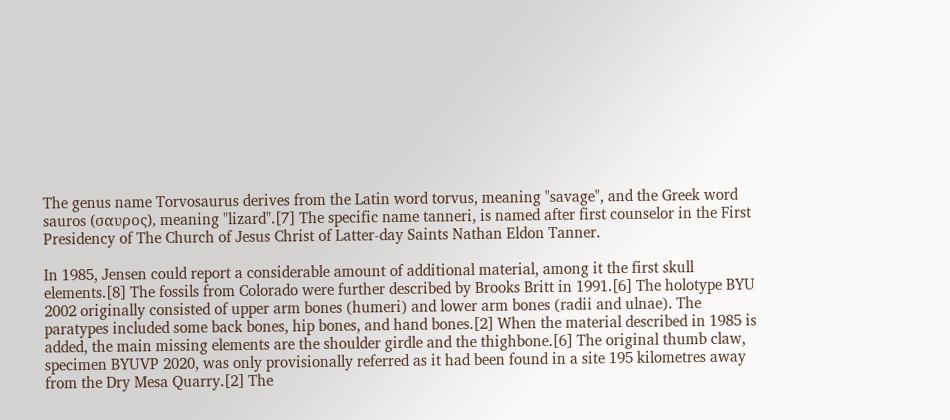The genus name Torvosaurus derives from the Latin word torvus, meaning "savage", and the Greek word sauros (σαυρος), meaning "lizard".[7] The specific name tanneri, is named after first counselor in the First Presidency of The Church of Jesus Christ of Latter-day Saints Nathan Eldon Tanner.

In 1985, Jensen could report a considerable amount of additional material, among it the first skull elements.[8] The fossils from Colorado were further described by Brooks Britt in 1991.[6] The holotype BYU 2002 originally consisted of upper arm bones (humeri) and lower arm bones (radii and ulnae). The paratypes included some back bones, hip bones, and hand bones.[2] When the material described in 1985 is added, the main missing elements are the shoulder girdle and the thighbone.[6] The original thumb claw, specimen BYUVP 2020, was only provisionally referred as it had been found in a site 195 kilometres away from the Dry Mesa Quarry.[2] The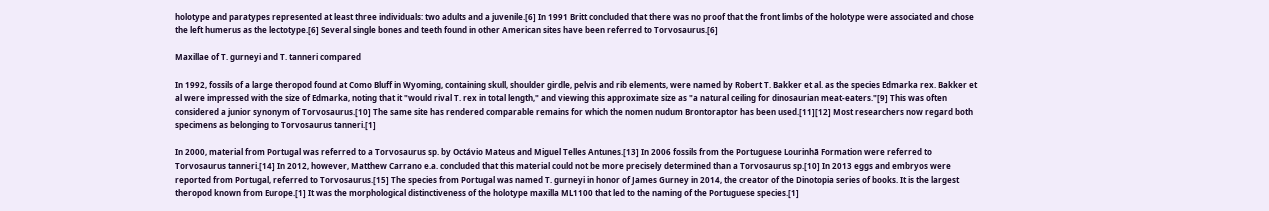holotype and paratypes represented at least three individuals: two adults and a juvenile.[6] In 1991 Britt concluded that there was no proof that the front limbs of the holotype were associated and chose the left humerus as the lectotype.[6] Several single bones and teeth found in other American sites have been referred to Torvosaurus.[6]

Maxillae of T. gurneyi and T. tanneri compared

In 1992, fossils of a large theropod found at Como Bluff in Wyoming, containing skull, shoulder girdle, pelvis and rib elements, were named by Robert T. Bakker et al. as the species Edmarka rex. Bakker et al were impressed with the size of Edmarka, noting that it "would rival T. rex in total length," and viewing this approximate size as "a natural ceiling for dinosaurian meat-eaters."[9] This was often considered a junior synonym of Torvosaurus.[10] The same site has rendered comparable remains for which the nomen nudum Brontoraptor has been used.[11][12] Most researchers now regard both specimens as belonging to Torvosaurus tanneri.[1]

In 2000, material from Portugal was referred to a Torvosaurus sp. by Octávio Mateus and Miguel Telles Antunes.[13] In 2006 fossils from the Portuguese Lourinhã Formation were referred to Torvosaurus tanneri.[14] In 2012, however, Matthew Carrano e.a. concluded that this material could not be more precisely determined than a Torvosaurus sp.[10] In 2013 eggs and embryos were reported from Portugal, referred to Torvosaurus.[15] The species from Portugal was named T. gurneyi in honor of James Gurney in 2014, the creator of the Dinotopia series of books. It is the largest theropod known from Europe.[1] It was the morphological distinctiveness of the holotype maxilla ML1100 that led to the naming of the Portuguese species.[1]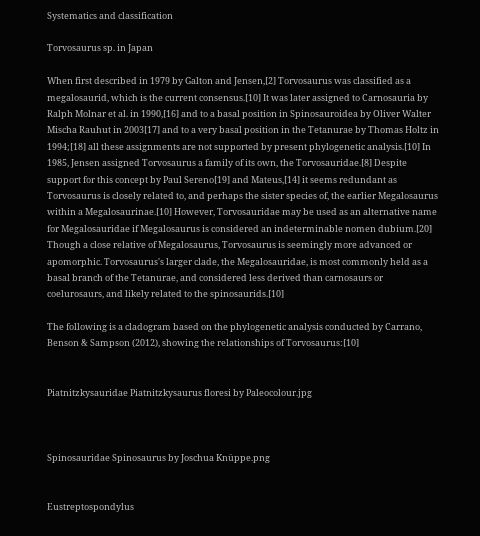Systematics and classification

Torvosaurus sp. in Japan

When first described in 1979 by Galton and Jensen,[2] Torvosaurus was classified as a megalosaurid, which is the current consensus.[10] It was later assigned to Carnosauria by Ralph Molnar et al. in 1990,[16] and to a basal position in Spinosauroidea by Oliver Walter Mischa Rauhut in 2003[17] and to a very basal position in the Tetanurae by Thomas Holtz in 1994;[18] all these assignments are not supported by present phylogenetic analysis.[10] In 1985, Jensen assigned Torvosaurus a family of its own, the Torvosauridae.[8] Despite support for this concept by Paul Sereno[19] and Mateus,[14] it seems redundant as Torvosaurus is closely related to, and perhaps the sister species of, the earlier Megalosaurus within a Megalosaurinae.[10] However, Torvosauridae may be used as an alternative name for Megalosauridae if Megalosaurus is considered an indeterminable nomen dubium.[20] Though a close relative of Megalosaurus, Torvosaurus is seemingly more advanced or apomorphic. Torvosaurus's larger clade, the Megalosauridae, is most commonly held as a basal branch of the Tetanurae, and considered less derived than carnosaurs or coelurosaurs, and likely related to the spinosaurids.[10]

The following is a cladogram based on the phylogenetic analysis conducted by Carrano, Benson & Sampson (2012), showing the relationships of Torvosaurus:[10]


Piatnitzkysauridae Piatnitzkysaurus floresi by Paleocolour.jpg



Spinosauridae Spinosaurus by Joschua Knüppe.png


Eustreptospondylus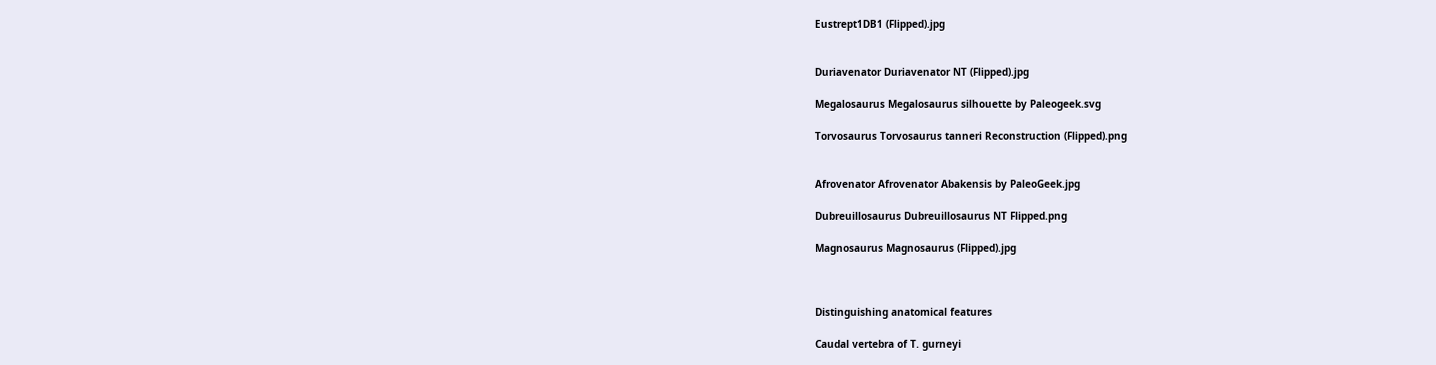Eustrept1DB1 (Flipped).jpg


Duriavenator Duriavenator NT (Flipped).jpg

Megalosaurus Megalosaurus silhouette by Paleogeek.svg

Torvosaurus Torvosaurus tanneri Reconstruction (Flipped).png


Afrovenator Afrovenator Abakensis by PaleoGeek.jpg

Dubreuillosaurus Dubreuillosaurus NT Flipped.png

Magnosaurus Magnosaurus (Flipped).jpg



Distinguishing anatomical features

Caudal vertebra of T. gurneyi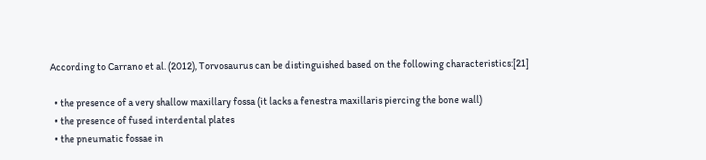According to Carrano et al. (2012), Torvosaurus can be distinguished based on the following characteristics:[21]

  • the presence of a very shallow maxillary fossa (it lacks a fenestra maxillaris piercing the bone wall)
  • the presence of fused interdental plates
  • the pneumatic fossae in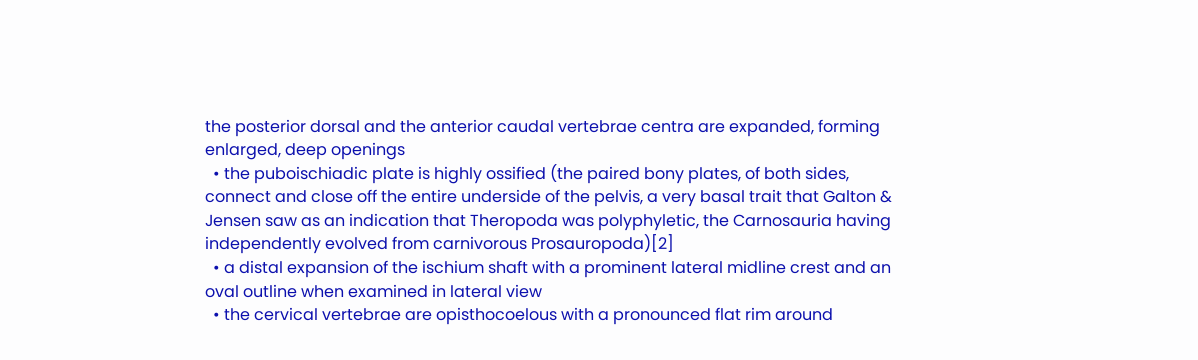the posterior dorsal and the anterior caudal vertebrae centra are expanded, forming enlarged, deep openings
  • the puboischiadic plate is highly ossified (the paired bony plates, of both sides, connect and close off the entire underside of the pelvis, a very basal trait that Galton & Jensen saw as an indication that Theropoda was polyphyletic, the Carnosauria having independently evolved from carnivorous Prosauropoda)[2]
  • a distal expansion of the ischium shaft with a prominent lateral midline crest and an oval outline when examined in lateral view
  • the cervical vertebrae are opisthocoelous with a pronounced flat rim around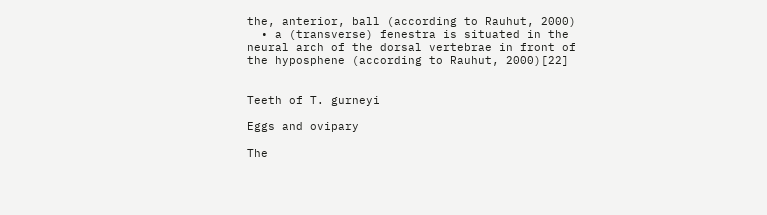the, anterior, ball (according to Rauhut, 2000)
  • a (transverse) fenestra is situated in the neural arch of the dorsal vertebrae in front of the hyposphene (according to Rauhut, 2000)[22]


Teeth of T. gurneyi

Eggs and ovipary

The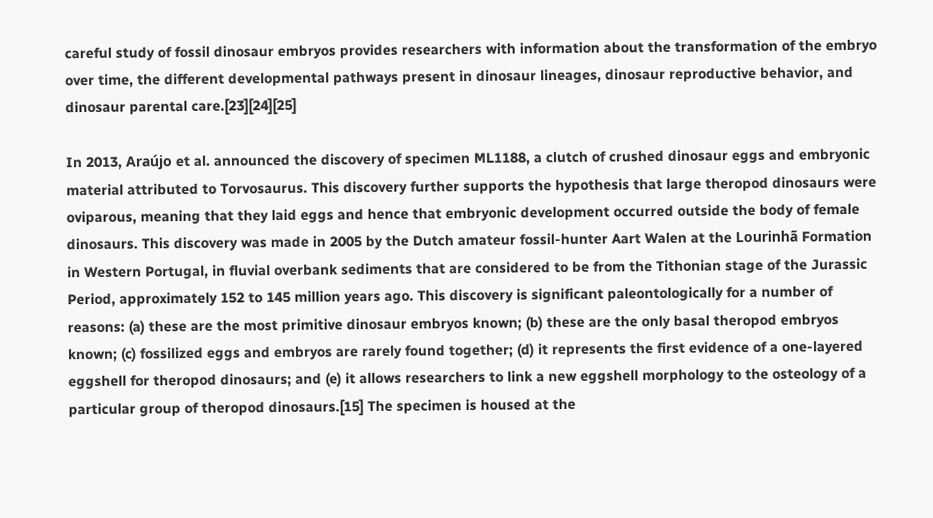careful study of fossil dinosaur embryos provides researchers with information about the transformation of the embryo over time, the different developmental pathways present in dinosaur lineages, dinosaur reproductive behavior, and dinosaur parental care.[23][24][25]

In 2013, Araújo et al. announced the discovery of specimen ML1188, a clutch of crushed dinosaur eggs and embryonic material attributed to Torvosaurus. This discovery further supports the hypothesis that large theropod dinosaurs were oviparous, meaning that they laid eggs and hence that embryonic development occurred outside the body of female dinosaurs. This discovery was made in 2005 by the Dutch amateur fossil-hunter Aart Walen at the Lourinhã Formation in Western Portugal, in fluvial overbank sediments that are considered to be from the Tithonian stage of the Jurassic Period, approximately 152 to 145 million years ago. This discovery is significant paleontologically for a number of reasons: (a) these are the most primitive dinosaur embryos known; (b) these are the only basal theropod embryos known; (c) fossilized eggs and embryos are rarely found together; (d) it represents the first evidence of a one-layered eggshell for theropod dinosaurs; and (e) it allows researchers to link a new eggshell morphology to the osteology of a particular group of theropod dinosaurs.[15] The specimen is housed at the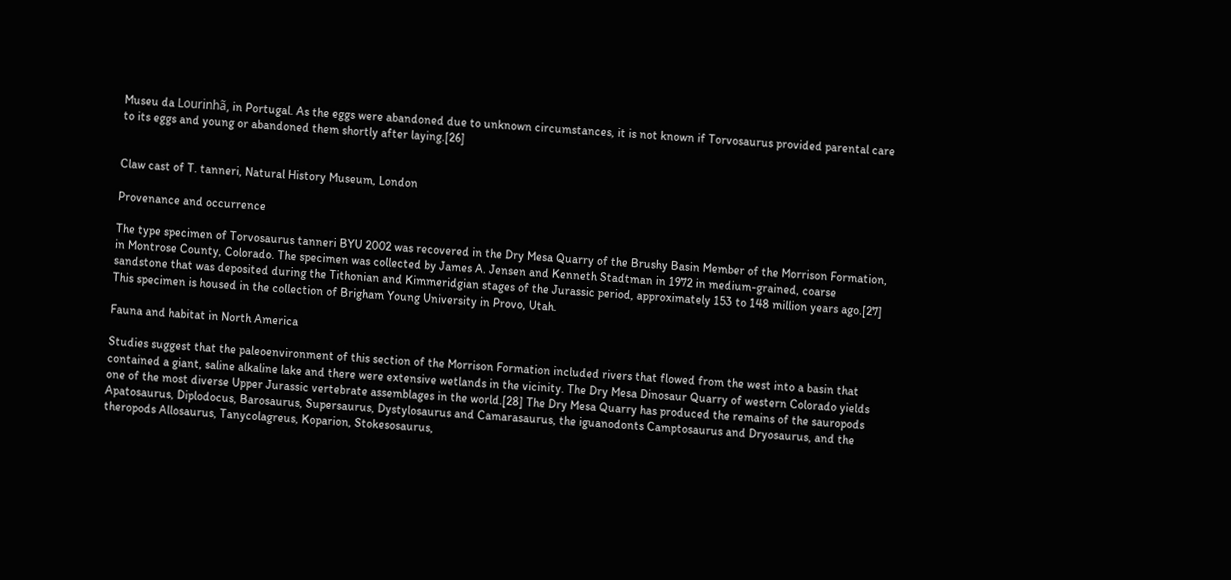Museu da Lourinhã, in Portugal. As the eggs were abandoned due to unknown circumstances, it is not known if Torvosaurus provided parental care to its eggs and young or abandoned them shortly after laying.[26]


Claw cast of T. tanneri, Natural History Museum, London

Provenance and occurrence

The type specimen of Torvosaurus tanneri BYU 2002 was recovered in the Dry Mesa Quarry of the Brushy Basin Member of the Morrison Formation, in Montrose County, Colorado. The specimen was collected by James A. Jensen and Kenneth Stadtman in 1972 in medium-grained, coarse sandstone that was deposited during the Tithonian and Kimmeridgian stages of the Jurassic period, approximately 153 to 148 million years ago.[27] This specimen is housed in the collection of Brigham Young University in Provo, Utah.

Fauna and habitat in North America

Studies suggest that the paleoenvironment of this section of the Morrison Formation included rivers that flowed from the west into a basin that contained a giant, saline alkaline lake and there were extensive wetlands in the vicinity. The Dry Mesa Dinosaur Quarry of western Colorado yields one of the most diverse Upper Jurassic vertebrate assemblages in the world.[28] The Dry Mesa Quarry has produced the remains of the sauropods Apatosaurus, Diplodocus, Barosaurus, Supersaurus, Dystylosaurus and Camarasaurus, the iguanodonts Camptosaurus and Dryosaurus, and the theropods Allosaurus, Tanycolagreus, Koparion, Stokesosaurus,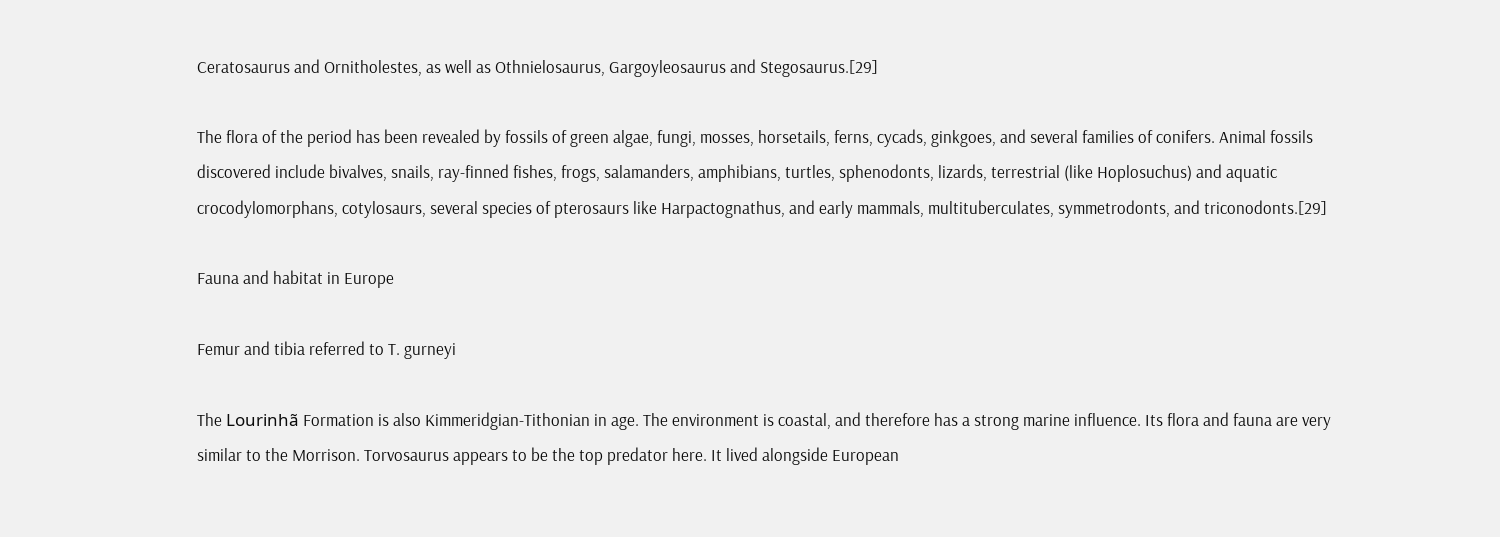Ceratosaurus and Ornitholestes, as well as Othnielosaurus, Gargoyleosaurus and Stegosaurus.[29]

The flora of the period has been revealed by fossils of green algae, fungi, mosses, horsetails, ferns, cycads, ginkgoes, and several families of conifers. Animal fossils discovered include bivalves, snails, ray-finned fishes, frogs, salamanders, amphibians, turtles, sphenodonts, lizards, terrestrial (like Hoplosuchus) and aquatic crocodylomorphans, cotylosaurs, several species of pterosaurs like Harpactognathus, and early mammals, multituberculates, symmetrodonts, and triconodonts.[29]

Fauna and habitat in Europe

Femur and tibia referred to T. gurneyi

The Lourinhã Formation is also Kimmeridgian-Tithonian in age. The environment is coastal, and therefore has a strong marine influence. Its flora and fauna are very similar to the Morrison. Torvosaurus appears to be the top predator here. It lived alongside European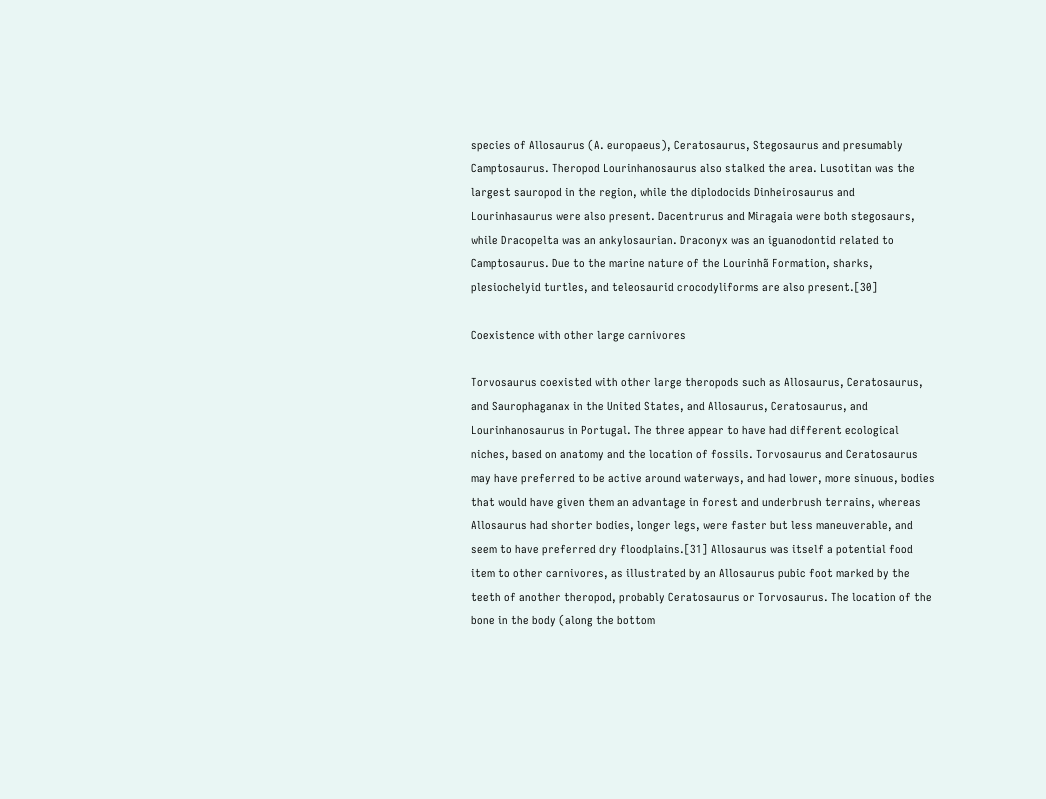species of Allosaurus (A. europaeus), Ceratosaurus, Stegosaurus and presumably Camptosaurus. Theropod Lourinhanosaurus also stalked the area. Lusotitan was the largest sauropod in the region, while the diplodocids Dinheirosaurus and Lourinhasaurus were also present. Dacentrurus and Miragaia were both stegosaurs, while Dracopelta was an ankylosaurian. Draconyx was an iguanodontid related to Camptosaurus. Due to the marine nature of the Lourinhã Formation, sharks, plesiochelyid turtles, and teleosaurid crocodyliforms are also present.[30]

Coexistence with other large carnivores

Torvosaurus coexisted with other large theropods such as Allosaurus, Ceratosaurus, and Saurophaganax in the United States, and Allosaurus, Ceratosaurus, and Lourinhanosaurus in Portugal. The three appear to have had different ecological niches, based on anatomy and the location of fossils. Torvosaurus and Ceratosaurus may have preferred to be active around waterways, and had lower, more sinuous, bodies that would have given them an advantage in forest and underbrush terrains, whereas Allosaurus had shorter bodies, longer legs, were faster but less maneuverable, and seem to have preferred dry floodplains.[31] Allosaurus was itself a potential food item to other carnivores, as illustrated by an Allosaurus pubic foot marked by the teeth of another theropod, probably Ceratosaurus or Torvosaurus. The location of the bone in the body (along the bottom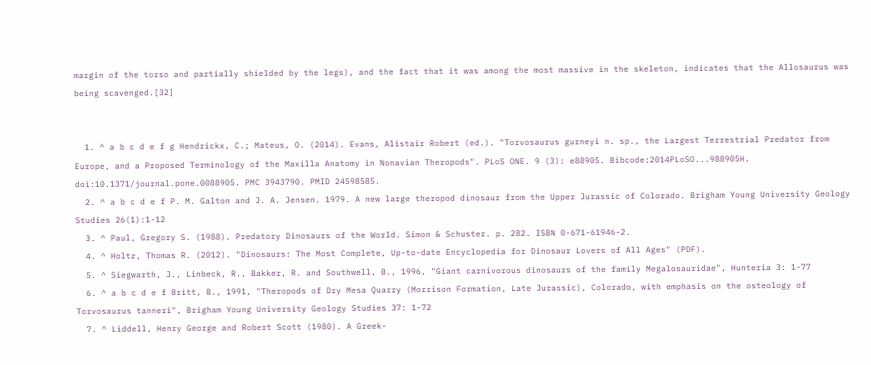margin of the torso and partially shielded by the legs), and the fact that it was among the most massive in the skeleton, indicates that the Allosaurus was being scavenged.[32]


  1. ^ a b c d e f g Hendrickx, C.; Mateus, O. (2014). Evans, Alistair Robert (ed.). "Torvosaurus gurneyi n. sp., the Largest Terrestrial Predator from Europe, and a Proposed Terminology of the Maxilla Anatomy in Nonavian Theropods". PLoS ONE. 9 (3): e88905. Bibcode:2014PLoSO...988905H. doi:10.1371/journal.pone.0088905. PMC 3943790. PMID 24598585.
  2. ^ a b c d e f P. M. Galton and J. A. Jensen. 1979. A new large theropod dinosaur from the Upper Jurassic of Colorado. Brigham Young University Geology Studies 26(1):1-12
  3. ^ Paul, Gregory S. (1988). Predatory Dinosaurs of the World. Simon & Schuster. p. 282. ISBN 0-671-61946-2.
  4. ^ Holtz, Thomas R. (2012). "Dinosaurs: The Most Complete, Up-to-date Encyclopedia for Dinosaur Lovers of All Ages" (PDF).
  5. ^ Siegwarth, J., Linbeck, R., Bakker, R. and Southwell, B., 1996, "Giant carnivorous dinosaurs of the family Megalosauridae", Hunteria 3: 1-77
  6. ^ a b c d e f Britt, B., 1991, "Theropods of Dry Mesa Quarry (Morrison Formation, Late Jurassic), Colorado, with emphasis on the osteology of Torvosaurus tanneri", Brigham Young University Geology Studies 37: 1-72
  7. ^ Liddell, Henry George and Robert Scott (1980). A Greek-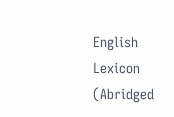English Lexicon (Abridged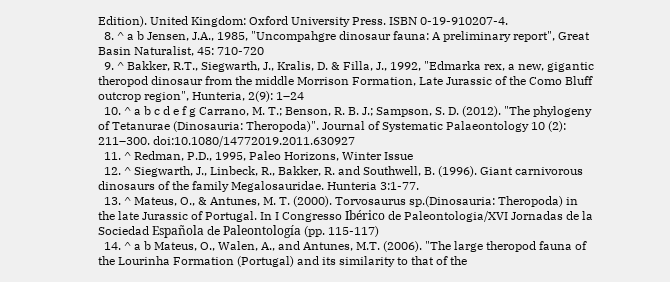Edition). United Kingdom: Oxford University Press. ISBN 0-19-910207-4.
  8. ^ a b Jensen, J.A., 1985, "Uncompahgre dinosaur fauna: A preliminary report", Great Basin Naturalist, 45: 710-720
  9. ^ Bakker, R.T., Siegwarth, J., Kralis, D. & Filla, J., 1992, "Edmarka rex, a new, gigantic theropod dinosaur from the middle Morrison Formation, Late Jurassic of the Como Bluff outcrop region", Hunteria, 2(9): 1–24
  10. ^ a b c d e f g Carrano, M. T.; Benson, R. B. J.; Sampson, S. D. (2012). "The phylogeny of Tetanurae (Dinosauria: Theropoda)". Journal of Systematic Palaeontology 10 (2): 211–300. doi:10.1080/14772019.2011.630927
  11. ^ Redman, P.D., 1995, Paleo Horizons, Winter Issue
  12. ^ Siegwarth, J., Linbeck, R., Bakker, R. and Southwell, B. (1996). Giant carnivorous dinosaurs of the family Megalosauridae. Hunteria 3:1-77.
  13. ^ Mateus, O., & Antunes, M. T. (2000). Torvosaurus sp.(Dinosauria: Theropoda) in the late Jurassic of Portugal. In I Congresso Ibérico de Paleontologia/XVI Jornadas de la Sociedad Española de Paleontología (pp. 115-117)
  14. ^ a b Mateus, O., Walen, A., and Antunes, M.T. (2006). "The large theropod fauna of the Lourinha Formation (Portugal) and its similarity to that of the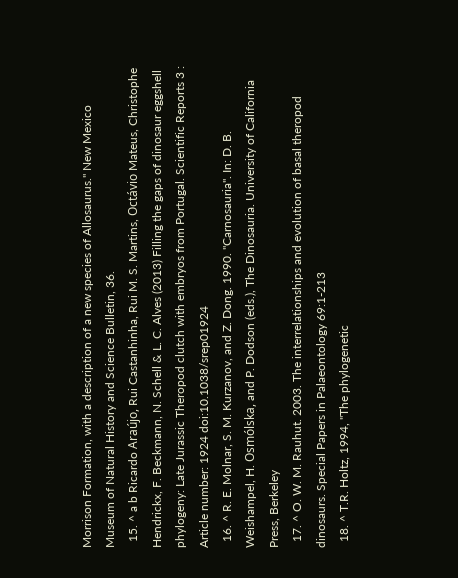Morrison Formation, with a description of a new species of Allosaurus." New Mexico Museum of Natural History and Science Bulletin, 36.
  15. ^ a b Ricardo Araújo, Rui Castanhinha, Rui M. S. Martins, Octávio Mateus, Christophe Hendrickx, F. Beckmann, N. Schell & L. C. Alves (2013) Filling the gaps of dinosaur eggshell phylogeny: Late Jurassic Theropod clutch with embryos from Portugal. Scientific Reports 3 : Article number: 1924 doi:10.1038/srep01924
  16. ^ R. E. Molnar, S. M. Kurzanov, and Z. Dong. 1990. "Carnosauria". In: D. B. Weishampel, H. Osmólska, and P. Dodson (eds.), The Dinosauria. University of California Press, Berkeley
  17. ^ O. W. M. Rauhut. 2003. The interrelationships and evolution of basal theropod dinosaurs. Special Papers in Palaeontology 69:1-213
  18. ^ T.R. Holtz, 1994, "The phylogenetic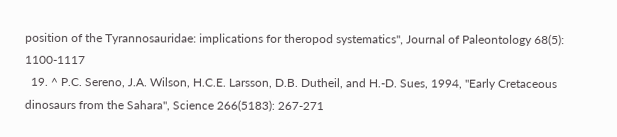position of the Tyrannosauridae: implications for theropod systematics", Journal of Paleontology 68(5): 1100-1117
  19. ^ P.C. Sereno, J.A. Wilson, H.C.E. Larsson, D.B. Dutheil, and H.-D. Sues, 1994, "Early Cretaceous dinosaurs from the Sahara", Science 266(5183): 267-271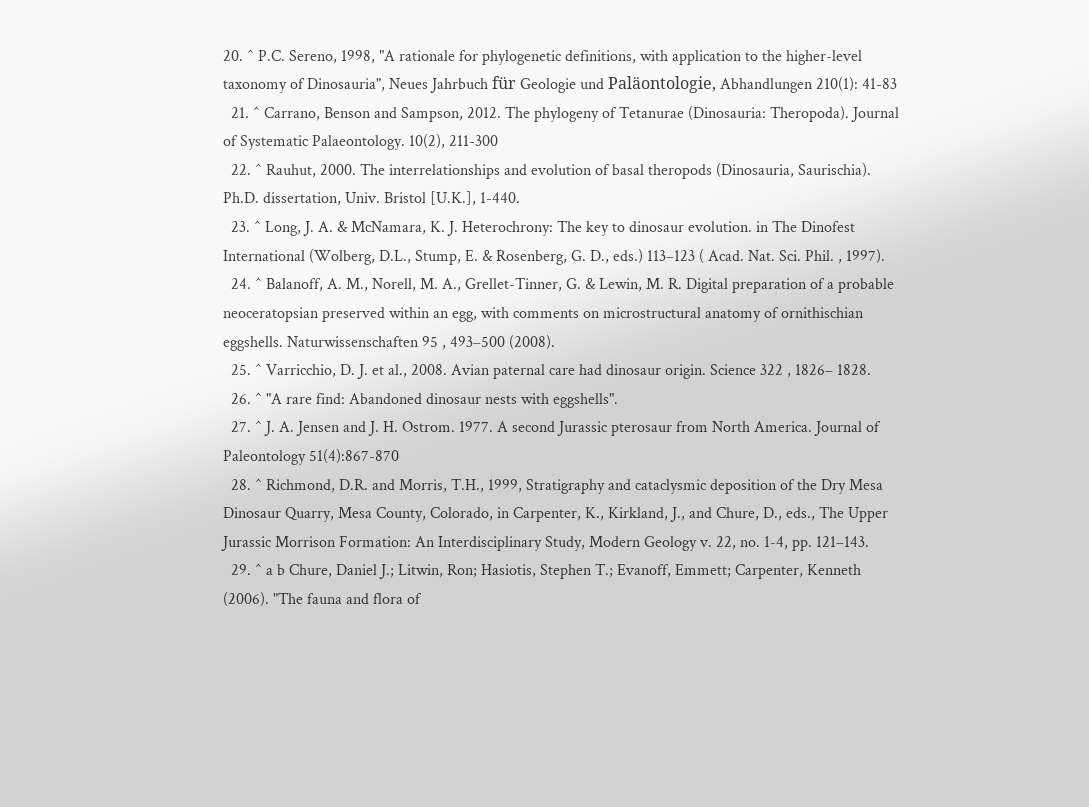20. ^ P.C. Sereno, 1998, "A rationale for phylogenetic definitions, with application to the higher-level taxonomy of Dinosauria", Neues Jahrbuch für Geologie und Paläontologie, Abhandlungen 210(1): 41-83
  21. ^ Carrano, Benson and Sampson, 2012. The phylogeny of Tetanurae (Dinosauria: Theropoda). Journal of Systematic Palaeontology. 10(2), 211-300
  22. ^ Rauhut, 2000. The interrelationships and evolution of basal theropods (Dinosauria, Saurischia). Ph.D. dissertation, Univ. Bristol [U.K.], 1-440.
  23. ^ Long, J. A. & McNamara, K. J. Heterochrony: The key to dinosaur evolution. in The Dinofest International (Wolberg, D.L., Stump, E. & Rosenberg, G. D., eds.) 113–123 ( Acad. Nat. Sci. Phil. , 1997).
  24. ^ Balanoff, A. M., Norell, M. A., Grellet-Tinner, G. & Lewin, M. R. Digital preparation of a probable neoceratopsian preserved within an egg, with comments on microstructural anatomy of ornithischian eggshells. Naturwissenschaften 95 , 493–500 (2008).
  25. ^ Varricchio, D. J. et al., 2008. Avian paternal care had dinosaur origin. Science 322 , 1826– 1828.
  26. ^ "A rare find: Abandoned dinosaur nests with eggshells".
  27. ^ J. A. Jensen and J. H. Ostrom. 1977. A second Jurassic pterosaur from North America. Journal of Paleontology 51(4):867-870
  28. ^ Richmond, D.R. and Morris, T.H., 1999, Stratigraphy and cataclysmic deposition of the Dry Mesa Dinosaur Quarry, Mesa County, Colorado, in Carpenter, K., Kirkland, J., and Chure, D., eds., The Upper Jurassic Morrison Formation: An Interdisciplinary Study, Modern Geology v. 22, no. 1-4, pp. 121–143.
  29. ^ a b Chure, Daniel J.; Litwin, Ron; Hasiotis, Stephen T.; Evanoff, Emmett; Carpenter, Kenneth (2006). "The fauna and flora of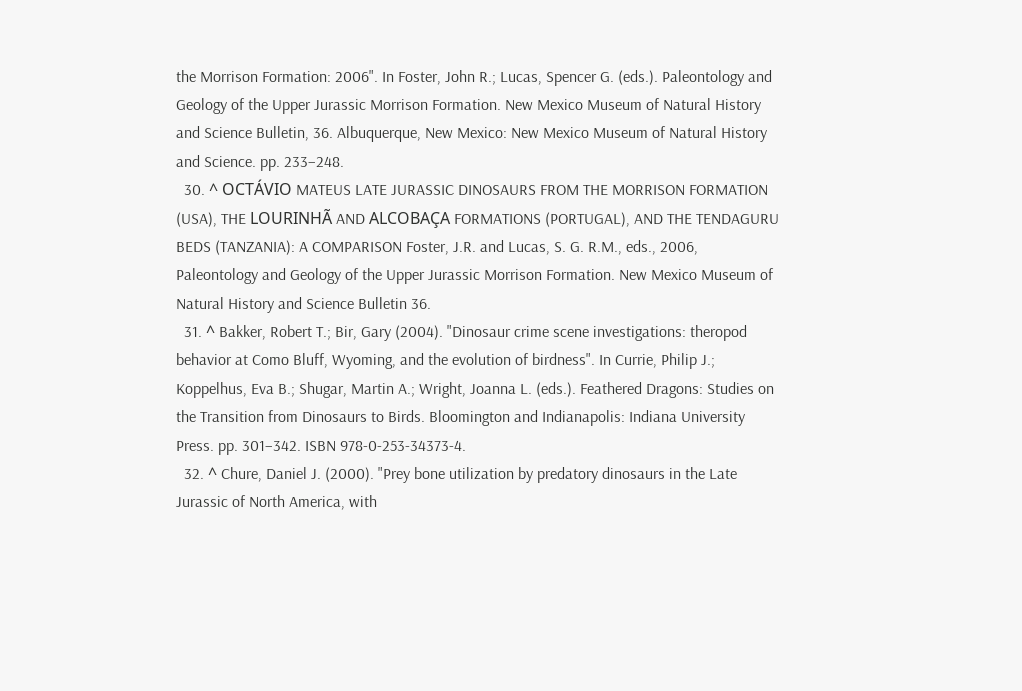the Morrison Formation: 2006". In Foster, John R.; Lucas, Spencer G. (eds.). Paleontology and Geology of the Upper Jurassic Morrison Formation. New Mexico Museum of Natural History and Science Bulletin, 36. Albuquerque, New Mexico: New Mexico Museum of Natural History and Science. pp. 233–248.
  30. ^ OCTÁVIO MATEUS LATE JURASSIC DINOSAURS FROM THE MORRISON FORMATION (USA), THE LOURINHÃ AND ALCOBAÇA FORMATIONS (PORTUGAL), AND THE TENDAGURU BEDS (TANZANIA): A COMPARISON Foster, J.R. and Lucas, S. G. R.M., eds., 2006, Paleontology and Geology of the Upper Jurassic Morrison Formation. New Mexico Museum of Natural History and Science Bulletin 36.
  31. ^ Bakker, Robert T.; Bir, Gary (2004). "Dinosaur crime scene investigations: theropod behavior at Como Bluff, Wyoming, and the evolution of birdness". In Currie, Philip J.; Koppelhus, Eva B.; Shugar, Martin A.; Wright, Joanna L. (eds.). Feathered Dragons: Studies on the Transition from Dinosaurs to Birds. Bloomington and Indianapolis: Indiana University Press. pp. 301–342. ISBN 978-0-253-34373-4.
  32. ^ Chure, Daniel J. (2000). "Prey bone utilization by predatory dinosaurs in the Late Jurassic of North America, with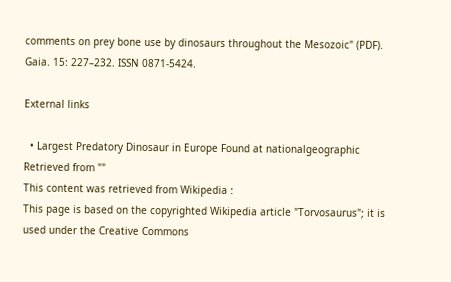comments on prey bone use by dinosaurs throughout the Mesozoic" (PDF). Gaia. 15: 227–232. ISSN 0871-5424.

External links

  • Largest Predatory Dinosaur in Europe Found at nationalgeographic
Retrieved from ""
This content was retrieved from Wikipedia :
This page is based on the copyrighted Wikipedia article "Torvosaurus"; it is used under the Creative Commons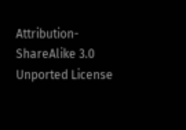Attribution-ShareAlike 3.0 Unported License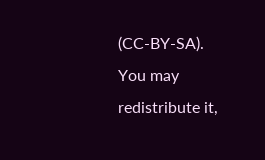(CC-BY-SA). You may redistribute it,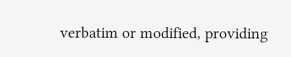verbatim or modified, providing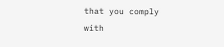that you comply with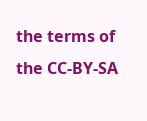the terms of the CC-BY-SA